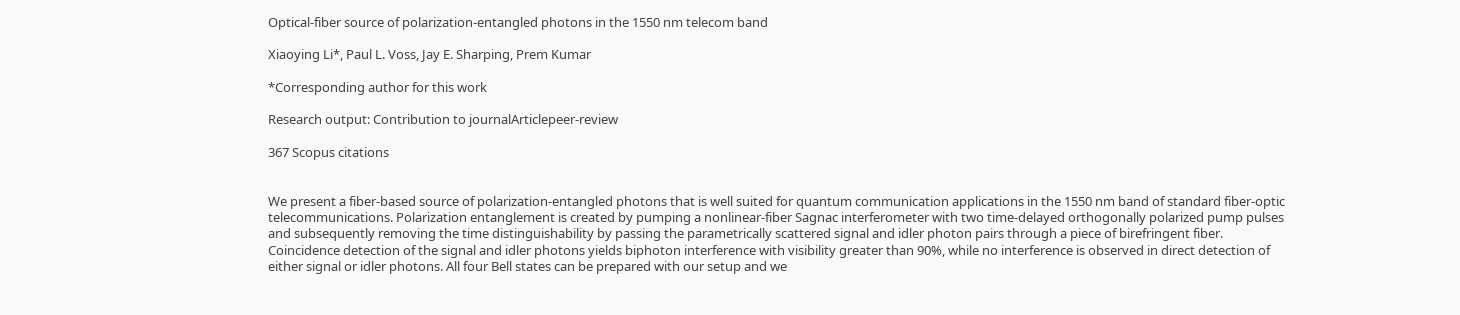Optical-fiber source of polarization-entangled photons in the 1550 nm telecom band

Xiaoying Li*, Paul L. Voss, Jay E. Sharping, Prem Kumar

*Corresponding author for this work

Research output: Contribution to journalArticlepeer-review

367 Scopus citations


We present a fiber-based source of polarization-entangled photons that is well suited for quantum communication applications in the 1550 nm band of standard fiber-optic telecommunications. Polarization entanglement is created by pumping a nonlinear-fiber Sagnac interferometer with two time-delayed orthogonally polarized pump pulses and subsequently removing the time distinguishability by passing the parametrically scattered signal and idler photon pairs through a piece of birefringent fiber. Coincidence detection of the signal and idler photons yields biphoton interference with visibility greater than 90%, while no interference is observed in direct detection of either signal or idler photons. All four Bell states can be prepared with our setup and we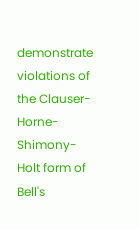demonstrate violations of the Clauser-Horne-Shimony-Holt form of Bell's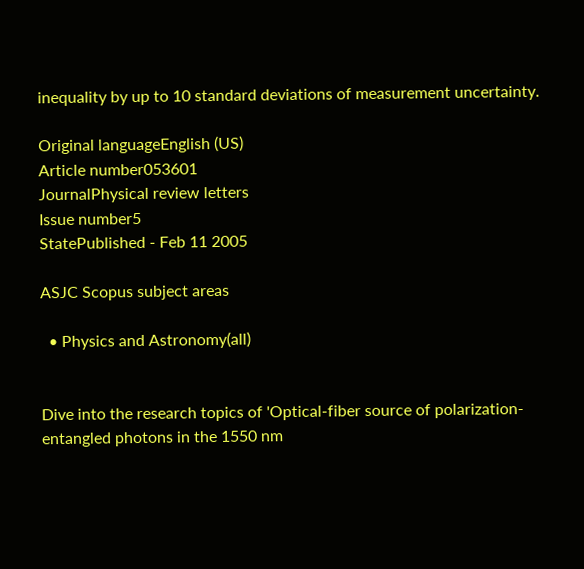inequality by up to 10 standard deviations of measurement uncertainty.

Original languageEnglish (US)
Article number053601
JournalPhysical review letters
Issue number5
StatePublished - Feb 11 2005

ASJC Scopus subject areas

  • Physics and Astronomy(all)


Dive into the research topics of 'Optical-fiber source of polarization-entangled photons in the 1550 nm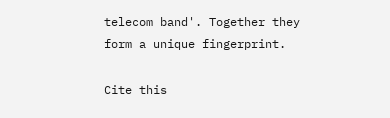telecom band'. Together they form a unique fingerprint.

Cite this